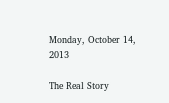Monday, October 14, 2013

The Real Story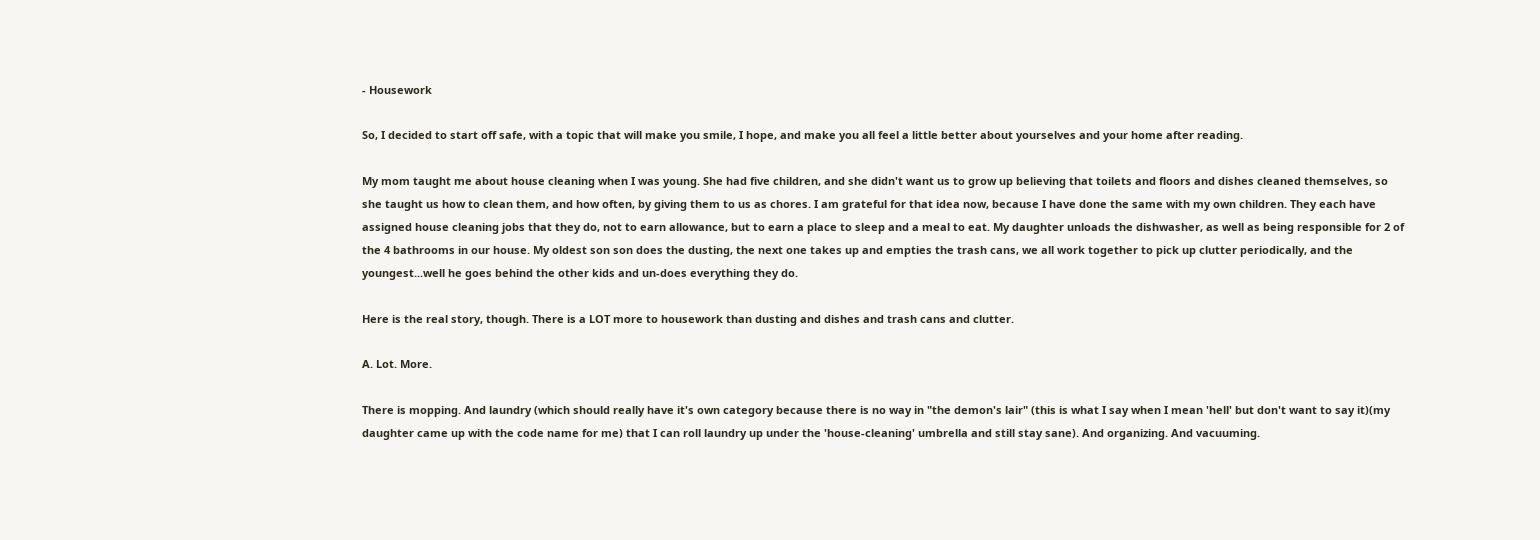- Housework

So, I decided to start off safe, with a topic that will make you smile, I hope, and make you all feel a little better about yourselves and your home after reading.

My mom taught me about house cleaning when I was young. She had five children, and she didn't want us to grow up believing that toilets and floors and dishes cleaned themselves, so she taught us how to clean them, and how often, by giving them to us as chores. I am grateful for that idea now, because I have done the same with my own children. They each have assigned house cleaning jobs that they do, not to earn allowance, but to earn a place to sleep and a meal to eat. My daughter unloads the dishwasher, as well as being responsible for 2 of the 4 bathrooms in our house. My oldest son son does the dusting, the next one takes up and empties the trash cans, we all work together to pick up clutter periodically, and the youngest...well he goes behind the other kids and un-does everything they do.

Here is the real story, though. There is a LOT more to housework than dusting and dishes and trash cans and clutter.

A. Lot. More.

There is mopping. And laundry (which should really have it's own category because there is no way in "the demon's lair" (this is what I say when I mean 'hell' but don't want to say it)(my daughter came up with the code name for me) that I can roll laundry up under the 'house-cleaning' umbrella and still stay sane). And organizing. And vacuuming.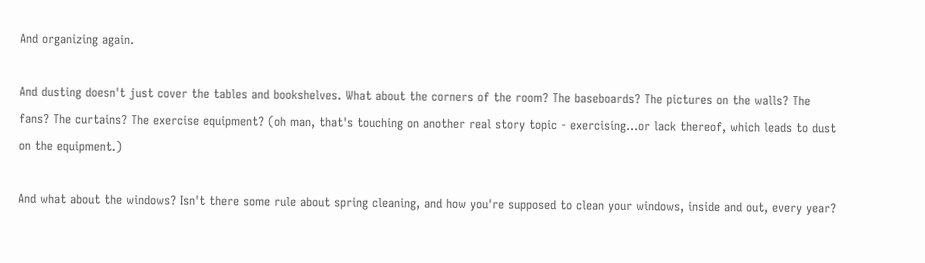And organizing again.

And dusting doesn't just cover the tables and bookshelves. What about the corners of the room? The baseboards? The pictures on the walls? The fans? The curtains? The exercise equipment? (oh man, that's touching on another real story topic - exercising...or lack thereof, which leads to dust on the equipment.)

And what about the windows? Isn't there some rule about spring cleaning, and how you're supposed to clean your windows, inside and out, every year?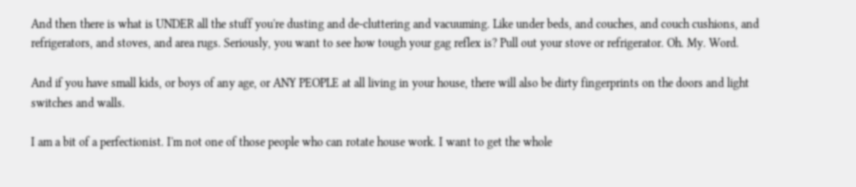And then there is what is UNDER all the stuff you're dusting and de-cluttering and vacuuming. Like under beds, and couches, and couch cushions, and refrigerators, and stoves, and area rugs. Seriously, you want to see how tough your gag reflex is? Pull out your stove or refrigerator. Oh. My. Word.

And if you have small kids, or boys of any age, or ANY PEOPLE at all living in your house, there will also be dirty fingerprints on the doors and light switches and walls.

I am a bit of a perfectionist. I'm not one of those people who can rotate house work. I want to get the whole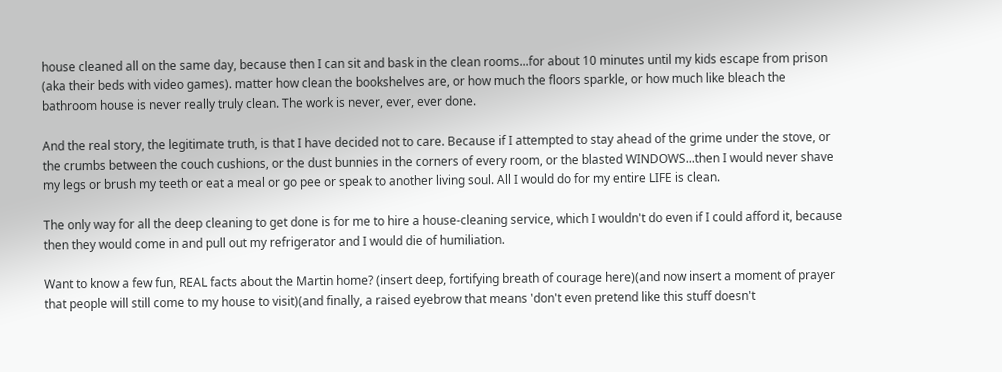house cleaned all on the same day, because then I can sit and bask in the clean rooms...for about 10 minutes until my kids escape from prison (aka their beds with video games). matter how clean the bookshelves are, or how much the floors sparkle, or how much like bleach the bathroom house is never really truly clean. The work is never, ever, ever done.

And the real story, the legitimate truth, is that I have decided not to care. Because if I attempted to stay ahead of the grime under the stove, or the crumbs between the couch cushions, or the dust bunnies in the corners of every room, or the blasted WINDOWS...then I would never shave my legs or brush my teeth or eat a meal or go pee or speak to another living soul. All I would do for my entire LIFE is clean.

The only way for all the deep cleaning to get done is for me to hire a house-cleaning service, which I wouldn't do even if I could afford it, because then they would come in and pull out my refrigerator and I would die of humiliation.

Want to know a few fun, REAL facts about the Martin home? (insert deep, fortifying breath of courage here)(and now insert a moment of prayer that people will still come to my house to visit)(and finally, a raised eyebrow that means 'don't even pretend like this stuff doesn't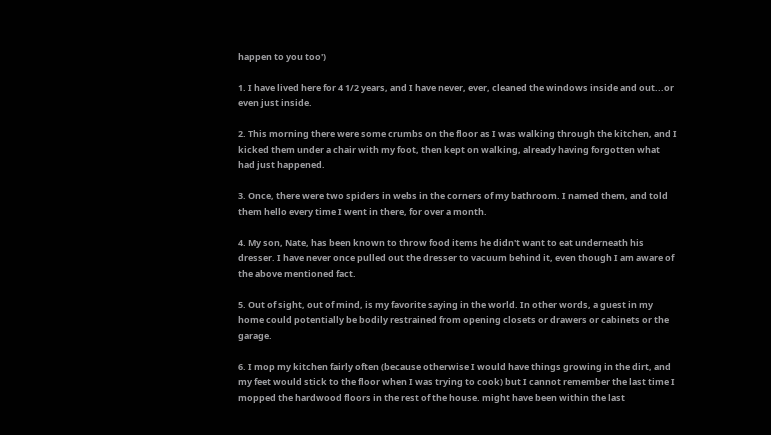happen to you too')

1. I have lived here for 4 1/2 years, and I have never, ever, cleaned the windows inside and out...or even just inside.

2. This morning there were some crumbs on the floor as I was walking through the kitchen, and I kicked them under a chair with my foot, then kept on walking, already having forgotten what had just happened.

3. Once, there were two spiders in webs in the corners of my bathroom. I named them, and told them hello every time I went in there, for over a month.

4. My son, Nate, has been known to throw food items he didn't want to eat underneath his dresser. I have never once pulled out the dresser to vacuum behind it, even though I am aware of the above mentioned fact.

5. Out of sight, out of mind, is my favorite saying in the world. In other words, a guest in my home could potentially be bodily restrained from opening closets or drawers or cabinets or the garage.

6. I mop my kitchen fairly often (because otherwise I would have things growing in the dirt, and my feet would stick to the floor when I was trying to cook) but I cannot remember the last time I mopped the hardwood floors in the rest of the house. might have been within the last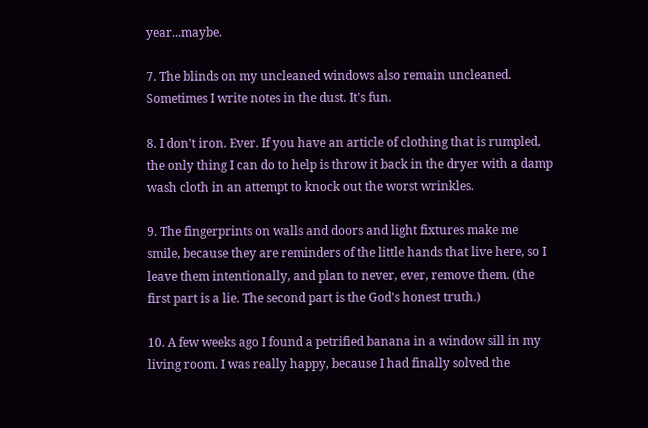year...maybe.

7. The blinds on my uncleaned windows also remain uncleaned. Sometimes I write notes in the dust. It's fun.

8. I don't iron. Ever. If you have an article of clothing that is rumpled, the only thing I can do to help is throw it back in the dryer with a damp wash cloth in an attempt to knock out the worst wrinkles.

9. The fingerprints on walls and doors and light fixtures make me smile, because they are reminders of the little hands that live here, so I leave them intentionally, and plan to never, ever, remove them. (the first part is a lie. The second part is the God's honest truth.)

10. A few weeks ago I found a petrified banana in a window sill in my living room. I was really happy, because I had finally solved the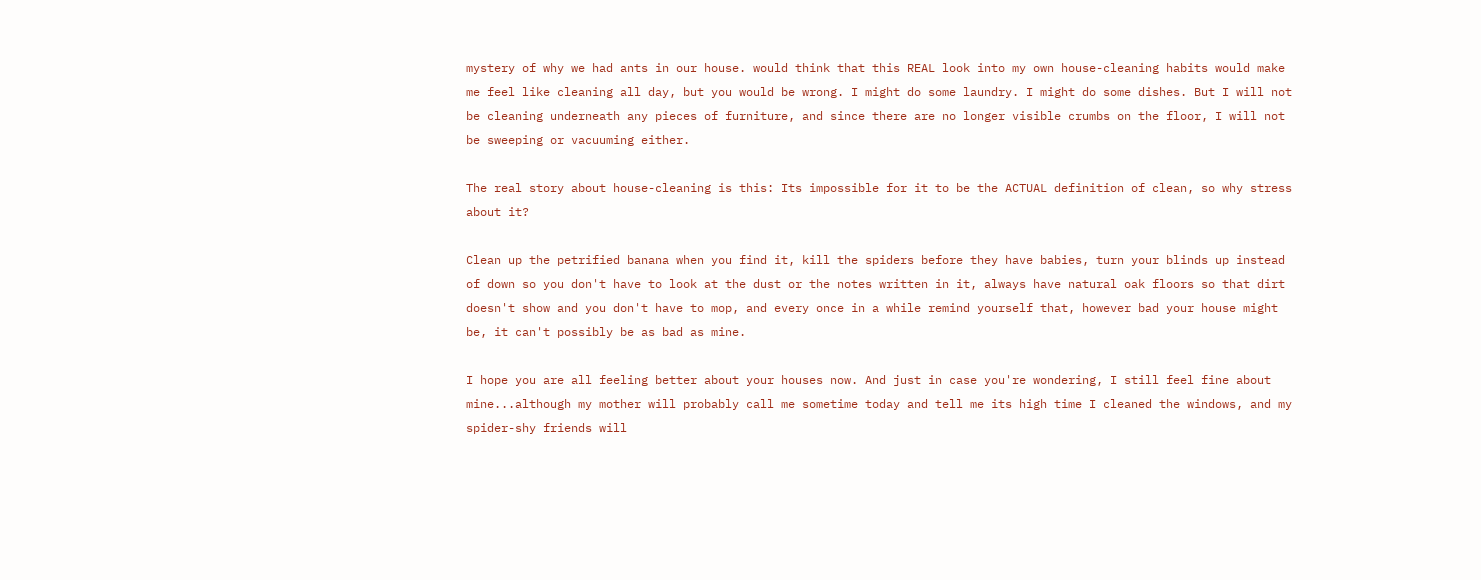mystery of why we had ants in our house. would think that this REAL look into my own house-cleaning habits would make me feel like cleaning all day, but you would be wrong. I might do some laundry. I might do some dishes. But I will not be cleaning underneath any pieces of furniture, and since there are no longer visible crumbs on the floor, I will not be sweeping or vacuuming either.

The real story about house-cleaning is this: Its impossible for it to be the ACTUAL definition of clean, so why stress about it?

Clean up the petrified banana when you find it, kill the spiders before they have babies, turn your blinds up instead of down so you don't have to look at the dust or the notes written in it, always have natural oak floors so that dirt doesn't show and you don't have to mop, and every once in a while remind yourself that, however bad your house might be, it can't possibly be as bad as mine.

I hope you are all feeling better about your houses now. And just in case you're wondering, I still feel fine about mine...although my mother will probably call me sometime today and tell me its high time I cleaned the windows, and my spider-shy friends will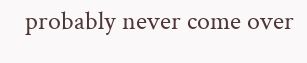probably never come over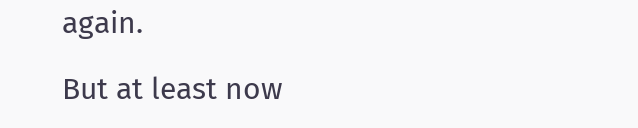again.

But at least now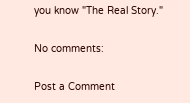you know "The Real Story."

No comments:

Post a Comment